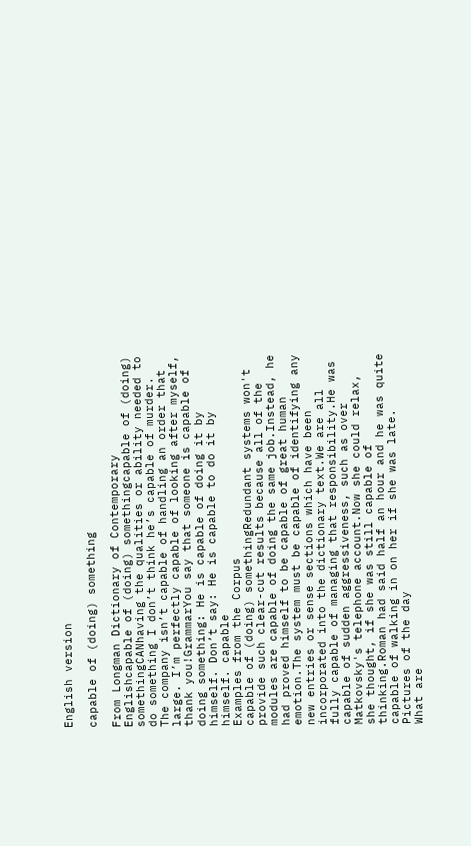English version

capable of (doing) something

From Longman Dictionary of Contemporary Englishcapable of (doing) somethingcapable of (doing) somethingCANhaving the qualities or ability needed to do something I don’t think he’s capable of murder. The company isn’t capable of handling an order that large. I’m perfectly capable of looking after myself, thank you!GrammarYou say that someone is capable of doing something: He is capable of doing it by himself. Don’t say: He is capable to do it by himself. capable
Examples from the Corpus
capable of (doing) somethingRedundant systems won't provide such clear-cut results because all of the modules are capable of doing the same job.Instead, he had proved himself to be capable of great human emotion.The system must be capable of identifying any new entries or sense sections which have been incorporated into the dictionary text.We are all fully capable of managing that responsibility.He was capable of sudden aggressiveness, such as over Matkovsky's telephone account.Now she could relax, she thought, if she was still capable of thinking.Roman had said half an hour and he was quite capable of walking in on her if she was late.
Pictures of the day
What are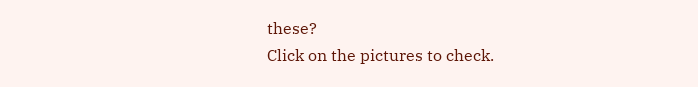these?
Click on the pictures to check.